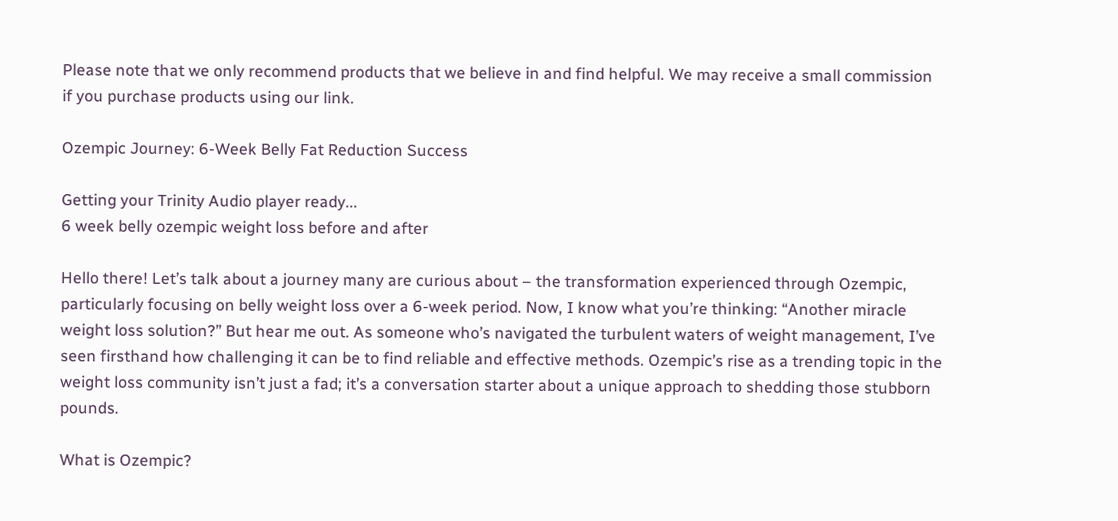Please note that we only recommend products that we believe in and find helpful. We may receive a small commission if you purchase products using our link.

Ozempic Journey: 6-Week Belly Fat Reduction Success

Getting your Trinity Audio player ready...
6 week belly ozempic weight loss before and after

Hello there! Let’s talk about a journey many are curious about – the transformation experienced through Ozempic, particularly focusing on belly weight loss over a 6-week period. Now, I know what you’re thinking: “Another miracle weight loss solution?” But hear me out. As someone who’s navigated the turbulent waters of weight management, I’ve seen firsthand how challenging it can be to find reliable and effective methods. Ozempic’s rise as a trending topic in the weight loss community isn’t just a fad; it’s a conversation starter about a unique approach to shedding those stubborn pounds.

What is Ozempic?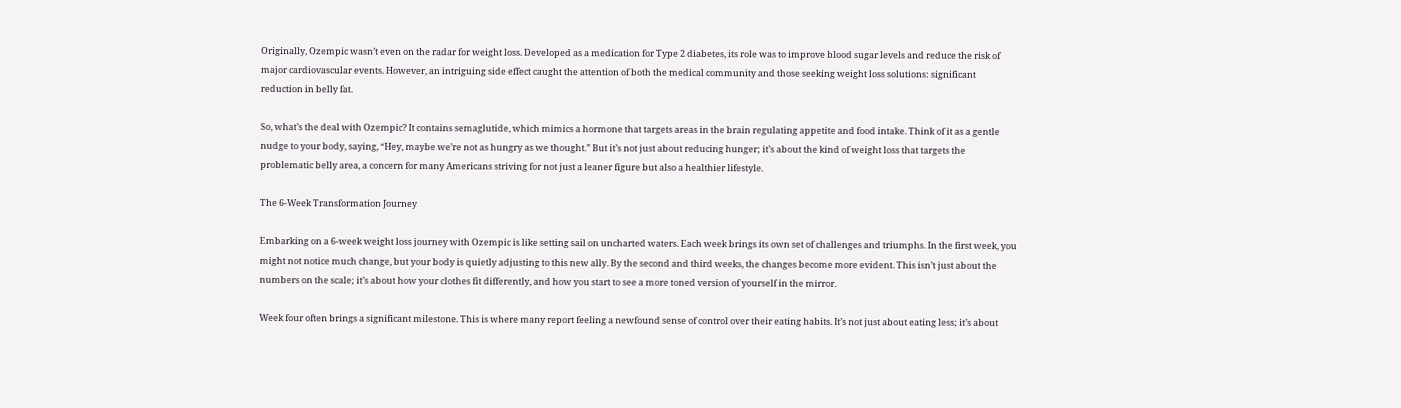Originally, Ozempic wasn’t even on the radar for weight loss. Developed as a medication for Type 2 diabetes, its role was to improve blood sugar levels and reduce the risk of major cardiovascular events. However, an intriguing side effect caught the attention of both the medical community and those seeking weight loss solutions: significant reduction in belly fat.

So, what’s the deal with Ozempic? It contains semaglutide, which mimics a hormone that targets areas in the brain regulating appetite and food intake. Think of it as a gentle nudge to your body, saying, “Hey, maybe we’re not as hungry as we thought.” But it’s not just about reducing hunger; it’s about the kind of weight loss that targets the problematic belly area, a concern for many Americans striving for not just a leaner figure but also a healthier lifestyle.

The 6-Week Transformation Journey

Embarking on a 6-week weight loss journey with Ozempic is like setting sail on uncharted waters. Each week brings its own set of challenges and triumphs. In the first week, you might not notice much change, but your body is quietly adjusting to this new ally. By the second and third weeks, the changes become more evident. This isn’t just about the numbers on the scale; it’s about how your clothes fit differently, and how you start to see a more toned version of yourself in the mirror.

Week four often brings a significant milestone. This is where many report feeling a newfound sense of control over their eating habits. It’s not just about eating less; it’s about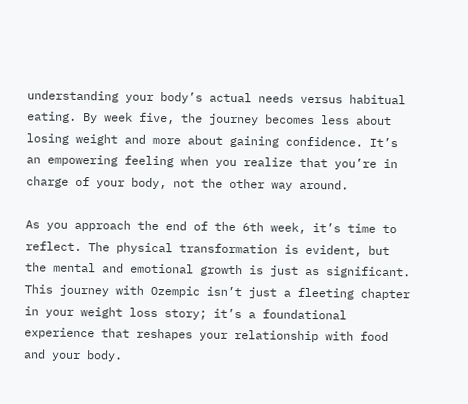understanding your body’s actual needs versus habitual eating. By week five, the journey becomes less about losing weight and more about gaining confidence. It’s an empowering feeling when you realize that you’re in charge of your body, not the other way around.

As you approach the end of the 6th week, it’s time to reflect. The physical transformation is evident, but the mental and emotional growth is just as significant. This journey with Ozempic isn’t just a fleeting chapter in your weight loss story; it’s a foundational experience that reshapes your relationship with food and your body.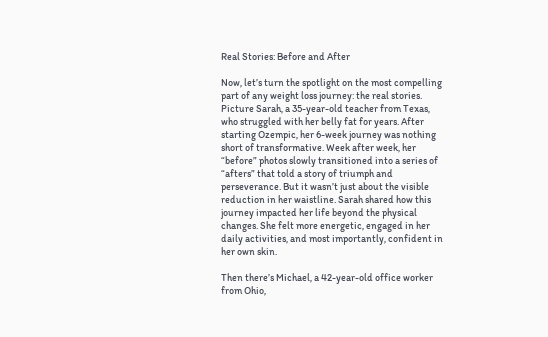Real Stories: Before and After

Now, let’s turn the spotlight on the most compelling part of any weight loss journey: the real stories. Picture Sarah, a 35-year-old teacher from Texas, who struggled with her belly fat for years. After starting Ozempic, her 6-week journey was nothing short of transformative. Week after week, her “before” photos slowly transitioned into a series of “afters” that told a story of triumph and perseverance. But it wasn’t just about the visible reduction in her waistline. Sarah shared how this journey impacted her life beyond the physical changes. She felt more energetic, engaged in her daily activities, and most importantly, confident in her own skin.

Then there’s Michael, a 42-year-old office worker from Ohio,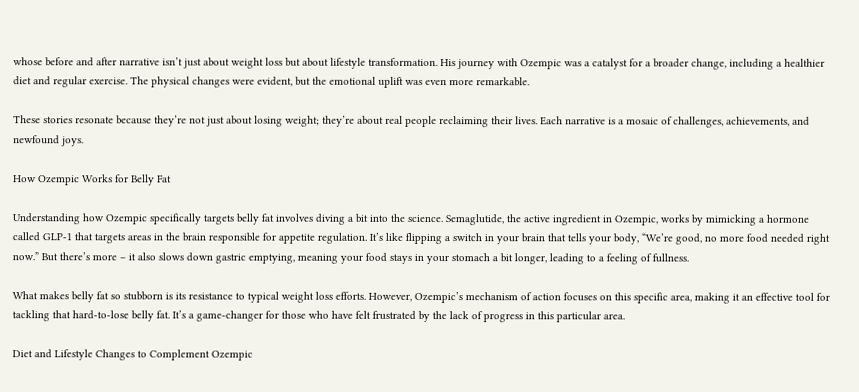whose before and after narrative isn’t just about weight loss but about lifestyle transformation. His journey with Ozempic was a catalyst for a broader change, including a healthier diet and regular exercise. The physical changes were evident, but the emotional uplift was even more remarkable.

These stories resonate because they’re not just about losing weight; they’re about real people reclaiming their lives. Each narrative is a mosaic of challenges, achievements, and newfound joys.

How Ozempic Works for Belly Fat

Understanding how Ozempic specifically targets belly fat involves diving a bit into the science. Semaglutide, the active ingredient in Ozempic, works by mimicking a hormone called GLP-1 that targets areas in the brain responsible for appetite regulation. It’s like flipping a switch in your brain that tells your body, “We’re good, no more food needed right now.” But there’s more – it also slows down gastric emptying, meaning your food stays in your stomach a bit longer, leading to a feeling of fullness.

What makes belly fat so stubborn is its resistance to typical weight loss efforts. However, Ozempic’s mechanism of action focuses on this specific area, making it an effective tool for tackling that hard-to-lose belly fat. It’s a game-changer for those who have felt frustrated by the lack of progress in this particular area.

Diet and Lifestyle Changes to Complement Ozempic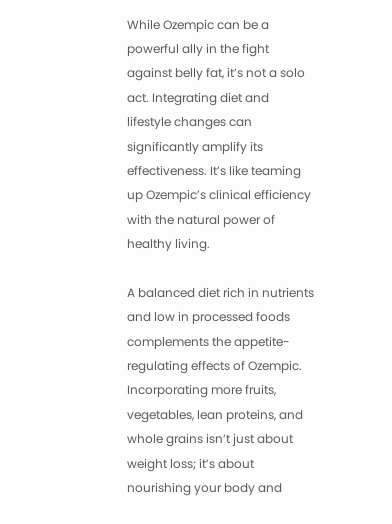While Ozempic can be a powerful ally in the fight against belly fat, it’s not a solo act. Integrating diet and lifestyle changes can significantly amplify its effectiveness. It’s like teaming up Ozempic’s clinical efficiency with the natural power of healthy living.

A balanced diet rich in nutrients and low in processed foods complements the appetite-regulating effects of Ozempic. Incorporating more fruits, vegetables, lean proteins, and whole grains isn’t just about weight loss; it’s about nourishing your body and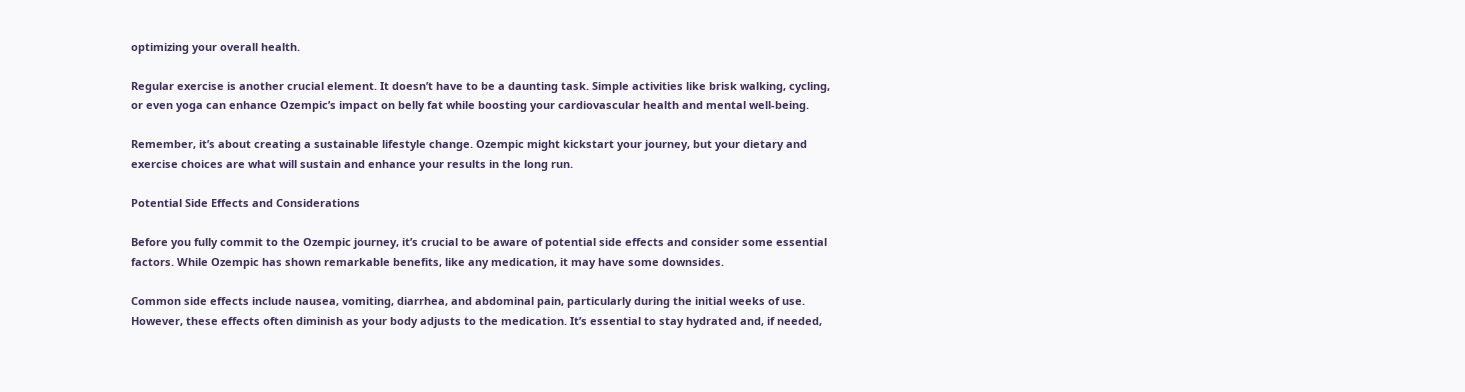optimizing your overall health.

Regular exercise is another crucial element. It doesn’t have to be a daunting task. Simple activities like brisk walking, cycling, or even yoga can enhance Ozempic’s impact on belly fat while boosting your cardiovascular health and mental well-being.

Remember, it’s about creating a sustainable lifestyle change. Ozempic might kickstart your journey, but your dietary and exercise choices are what will sustain and enhance your results in the long run.

Potential Side Effects and Considerations

Before you fully commit to the Ozempic journey, it’s crucial to be aware of potential side effects and consider some essential factors. While Ozempic has shown remarkable benefits, like any medication, it may have some downsides.

Common side effects include nausea, vomiting, diarrhea, and abdominal pain, particularly during the initial weeks of use. However, these effects often diminish as your body adjusts to the medication. It’s essential to stay hydrated and, if needed,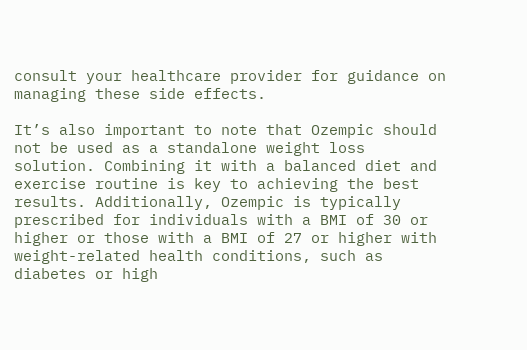consult your healthcare provider for guidance on managing these side effects.

It’s also important to note that Ozempic should not be used as a standalone weight loss solution. Combining it with a balanced diet and exercise routine is key to achieving the best results. Additionally, Ozempic is typically prescribed for individuals with a BMI of 30 or higher or those with a BMI of 27 or higher with weight-related health conditions, such as diabetes or high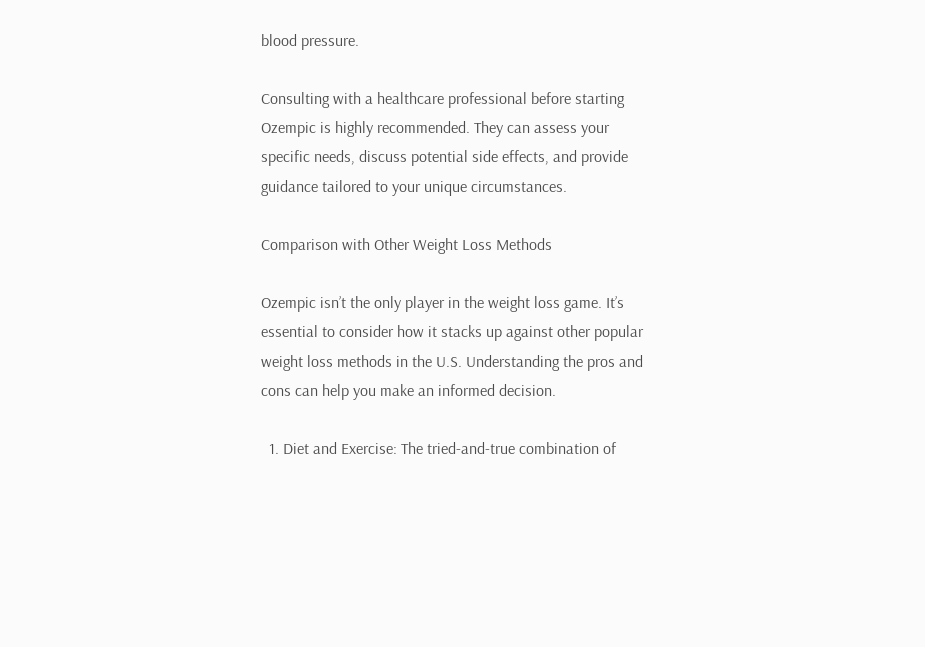blood pressure.

Consulting with a healthcare professional before starting Ozempic is highly recommended. They can assess your specific needs, discuss potential side effects, and provide guidance tailored to your unique circumstances.

Comparison with Other Weight Loss Methods

Ozempic isn’t the only player in the weight loss game. It’s essential to consider how it stacks up against other popular weight loss methods in the U.S. Understanding the pros and cons can help you make an informed decision.

  1. Diet and Exercise: The tried-and-true combination of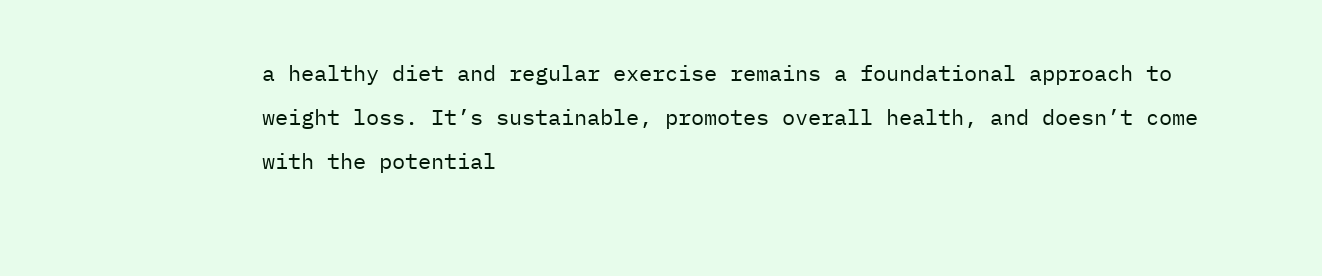a healthy diet and regular exercise remains a foundational approach to weight loss. It’s sustainable, promotes overall health, and doesn’t come with the potential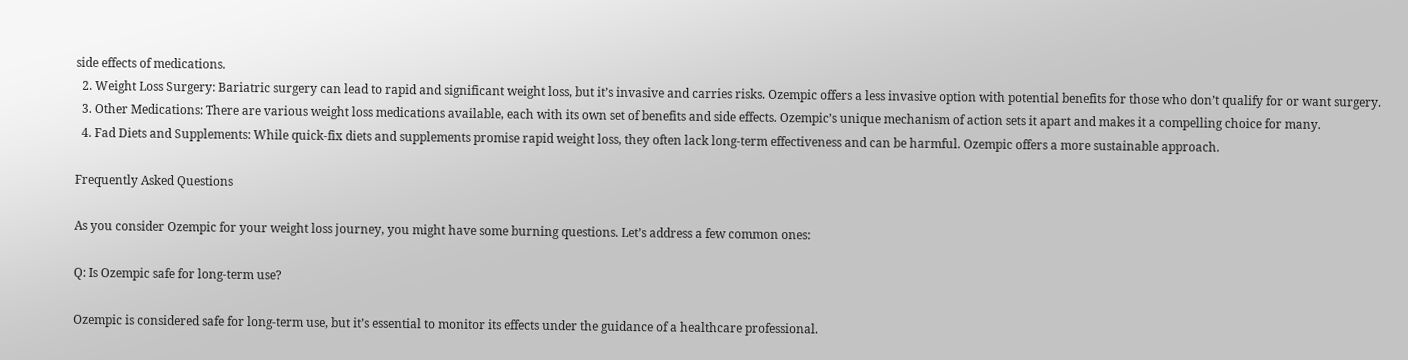side effects of medications.
  2. Weight Loss Surgery: Bariatric surgery can lead to rapid and significant weight loss, but it’s invasive and carries risks. Ozempic offers a less invasive option with potential benefits for those who don’t qualify for or want surgery.
  3. Other Medications: There are various weight loss medications available, each with its own set of benefits and side effects. Ozempic’s unique mechanism of action sets it apart and makes it a compelling choice for many.
  4. Fad Diets and Supplements: While quick-fix diets and supplements promise rapid weight loss, they often lack long-term effectiveness and can be harmful. Ozempic offers a more sustainable approach.

Frequently Asked Questions

As you consider Ozempic for your weight loss journey, you might have some burning questions. Let’s address a few common ones:

Q: Is Ozempic safe for long-term use?

Ozempic is considered safe for long-term use, but it’s essential to monitor its effects under the guidance of a healthcare professional.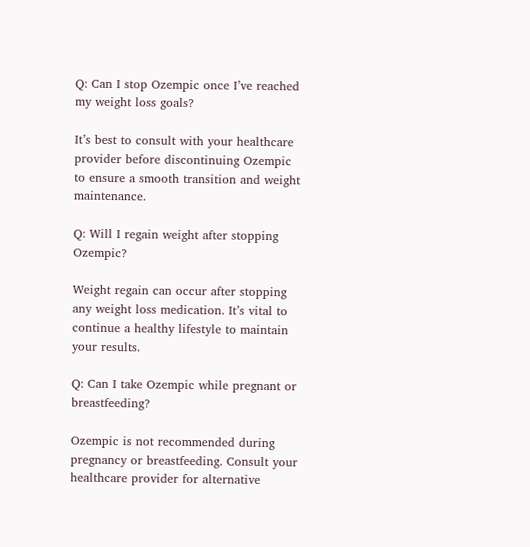Q: Can I stop Ozempic once I’ve reached my weight loss goals?

It’s best to consult with your healthcare provider before discontinuing Ozempic to ensure a smooth transition and weight maintenance.

Q: Will I regain weight after stopping Ozempic?

Weight regain can occur after stopping any weight loss medication. It’s vital to continue a healthy lifestyle to maintain your results.

Q: Can I take Ozempic while pregnant or breastfeeding?

Ozempic is not recommended during pregnancy or breastfeeding. Consult your healthcare provider for alternative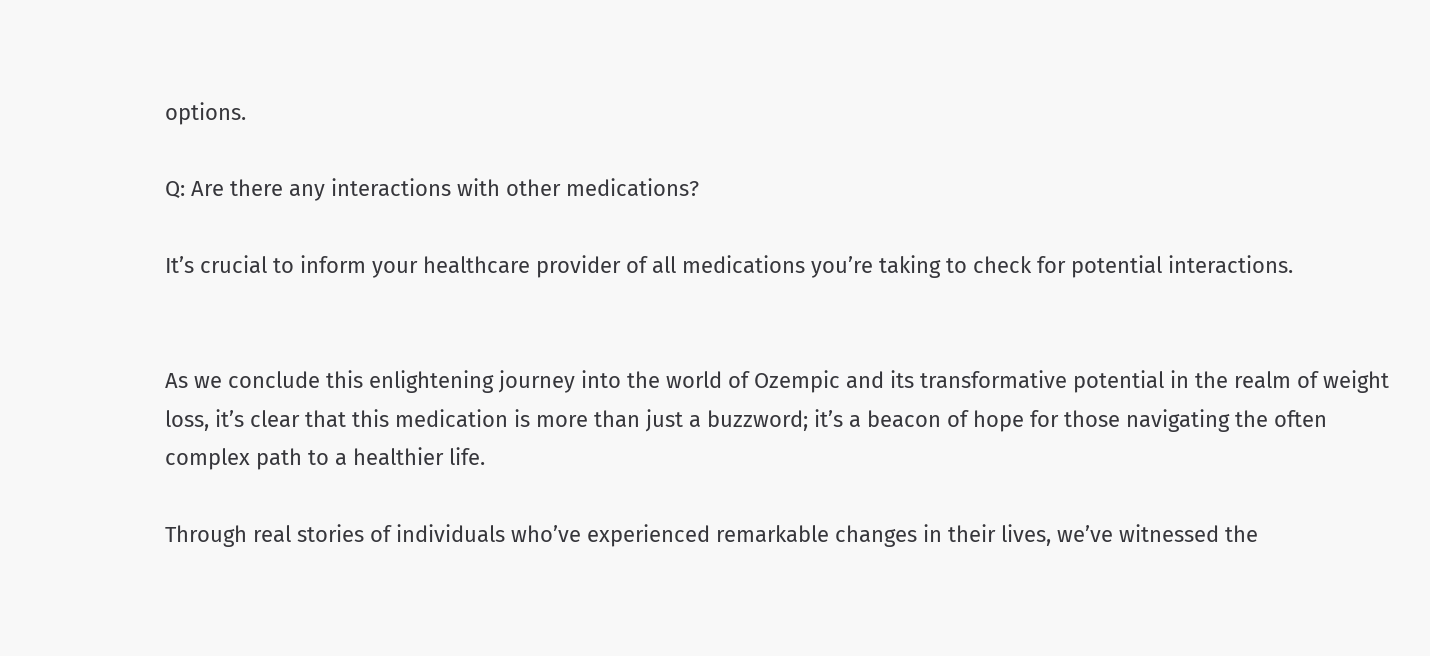options.

Q: Are there any interactions with other medications?

It’s crucial to inform your healthcare provider of all medications you’re taking to check for potential interactions.


As we conclude this enlightening journey into the world of Ozempic and its transformative potential in the realm of weight loss, it’s clear that this medication is more than just a buzzword; it’s a beacon of hope for those navigating the often complex path to a healthier life.

Through real stories of individuals who’ve experienced remarkable changes in their lives, we’ve witnessed the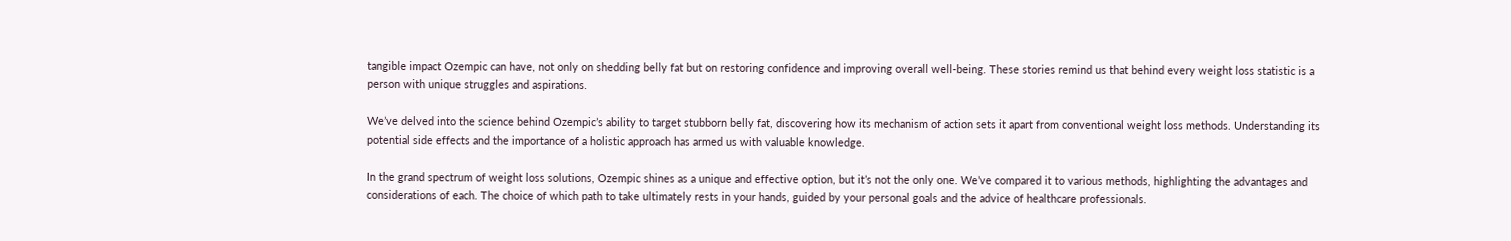tangible impact Ozempic can have, not only on shedding belly fat but on restoring confidence and improving overall well-being. These stories remind us that behind every weight loss statistic is a person with unique struggles and aspirations.

We’ve delved into the science behind Ozempic’s ability to target stubborn belly fat, discovering how its mechanism of action sets it apart from conventional weight loss methods. Understanding its potential side effects and the importance of a holistic approach has armed us with valuable knowledge.

In the grand spectrum of weight loss solutions, Ozempic shines as a unique and effective option, but it’s not the only one. We’ve compared it to various methods, highlighting the advantages and considerations of each. The choice of which path to take ultimately rests in your hands, guided by your personal goals and the advice of healthcare professionals.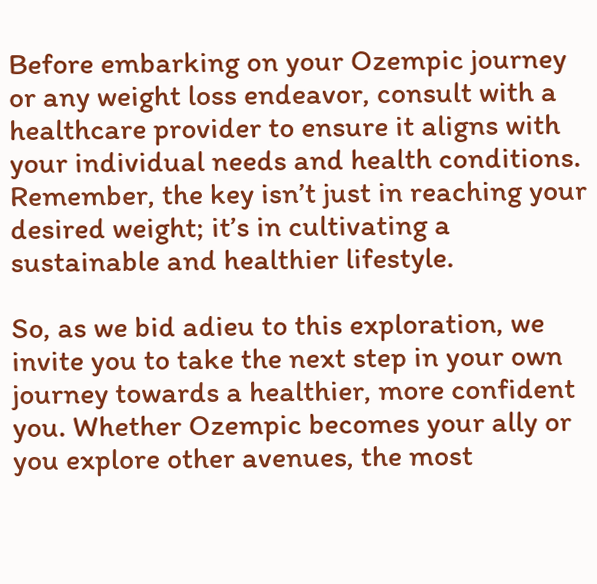Before embarking on your Ozempic journey or any weight loss endeavor, consult with a healthcare provider to ensure it aligns with your individual needs and health conditions. Remember, the key isn’t just in reaching your desired weight; it’s in cultivating a sustainable and healthier lifestyle.

So, as we bid adieu to this exploration, we invite you to take the next step in your own journey towards a healthier, more confident you. Whether Ozempic becomes your ally or you explore other avenues, the most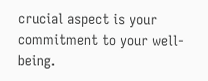crucial aspect is your commitment to your well-being.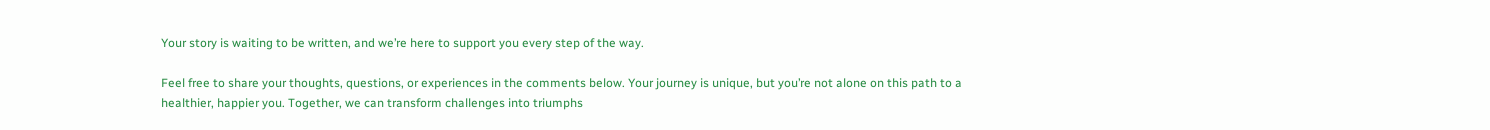Your story is waiting to be written, and we’re here to support you every step of the way.

Feel free to share your thoughts, questions, or experiences in the comments below. Your journey is unique, but you’re not alone on this path to a healthier, happier you. Together, we can transform challenges into triumphs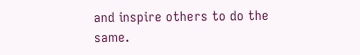and inspire others to do the same.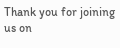Thank you for joining us on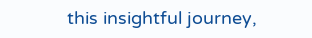this insightful journey,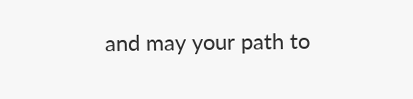and may your path to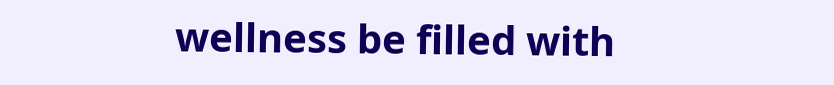wellness be filled with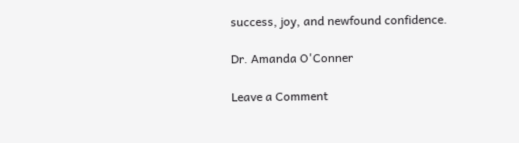success, joy, and newfound confidence.

Dr. Amanda O'Conner

Leave a Comment